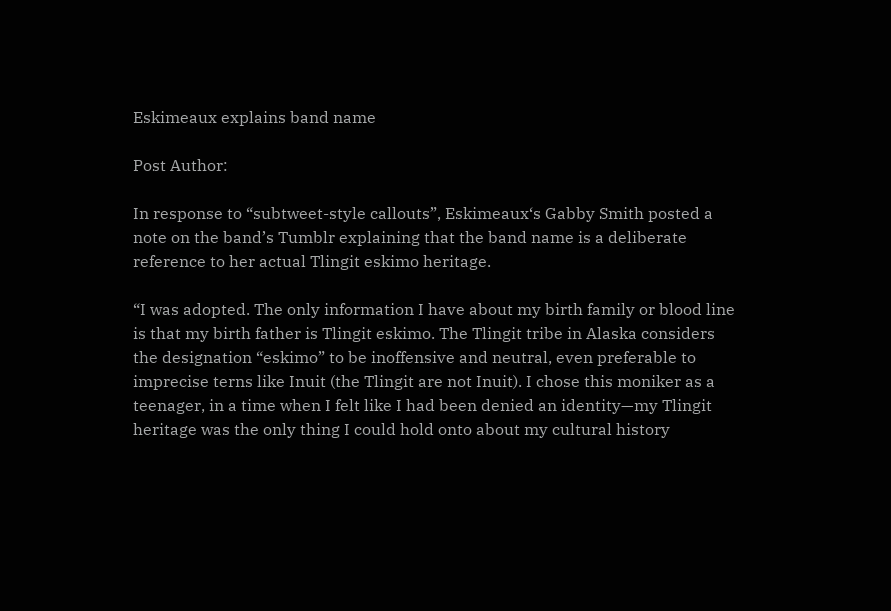Eskimeaux explains band name

Post Author:

In response to “subtweet-style callouts”, Eskimeaux‘s Gabby Smith posted a note on the band’s Tumblr explaining that the band name is a deliberate reference to her actual Tlingit eskimo heritage.

“I was adopted. The only information I have about my birth family or blood line is that my birth father is Tlingit eskimo. The Tlingit tribe in Alaska considers the designation “eskimo” to be inoffensive and neutral, even preferable to imprecise terns like Inuit (the Tlingit are not Inuit). I chose this moniker as a teenager, in a time when I felt like I had been denied an identity—my Tlingit heritage was the only thing I could hold onto about my cultural history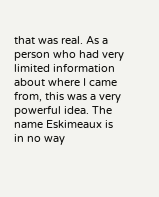that was real. As a person who had very limited information about where I came from, this was a very powerful idea. The name Eskimeaux is in no way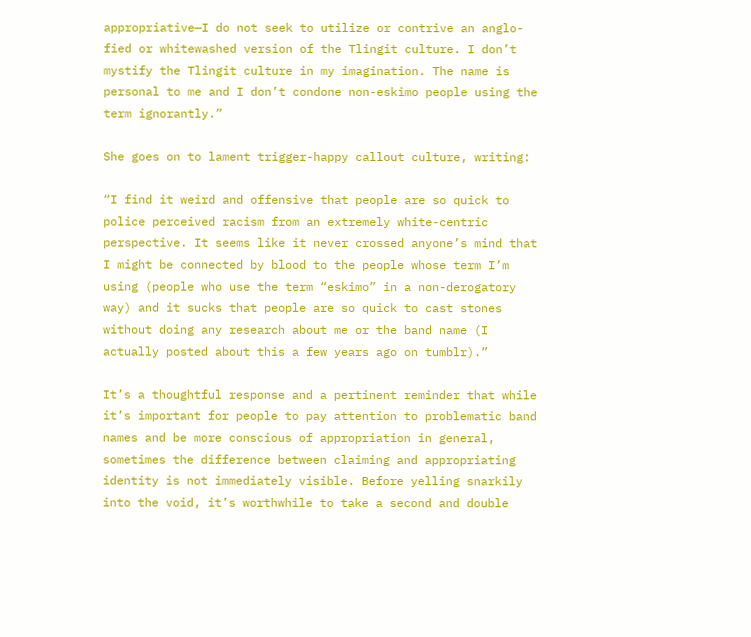appropriative—I do not seek to utilize or contrive an anglo-fied or whitewashed version of the Tlingit culture. I don’t mystify the Tlingit culture in my imagination. The name is personal to me and I don’t condone non-eskimo people using the term ignorantly.”

She goes on to lament trigger-happy callout culture, writing:

“I find it weird and offensive that people are so quick to police perceived racism from an extremely white-centric perspective. It seems like it never crossed anyone’s mind that I might be connected by blood to the people whose term I’m using (people who use the term “eskimo” in a non-derogatory way) and it sucks that people are so quick to cast stones without doing any research about me or the band name (I actually posted about this a few years ago on tumblr).”

It’s a thoughtful response and a pertinent reminder that while it’s important for people to pay attention to problematic band names and be more conscious of appropriation in general, sometimes the difference between claiming and appropriating identity is not immediately visible. Before yelling snarkily into the void, it’s worthwhile to take a second and double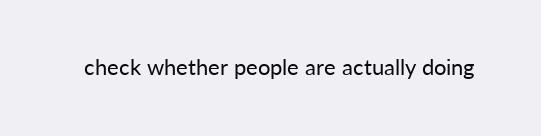check whether people are actually doing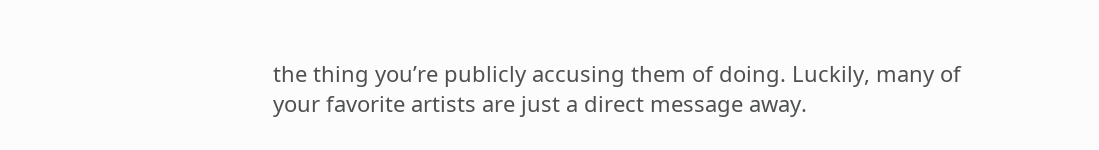the thing you’re publicly accusing them of doing. Luckily, many of your favorite artists are just a direct message away.